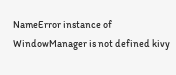NameError instance of WindowManager is not defined kivy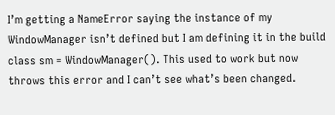I’m getting a NameError saying the instance of my WindowManager isn’t defined but I am defining it in the build class sm = WindowManager(). This used to work but now throws this error and I can’t see what’s been changed.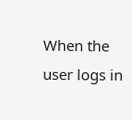When the user logs in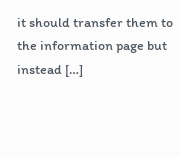it should transfer them to the information page but instead […]